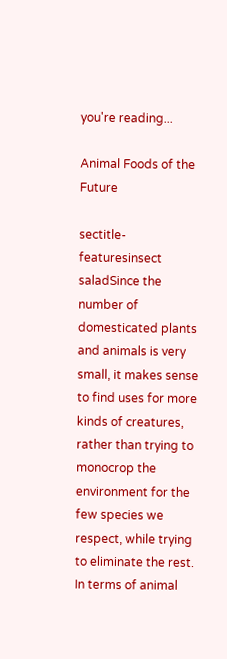you're reading...

Animal Foods of the Future

sectitle-featuresinsect saladSince the number of domesticated plants and animals is very small, it makes sense to find uses for more kinds of creatures, rather than trying to monocrop the environment for the few species we respect, while trying to eliminate the rest. In terms of animal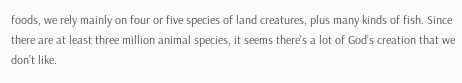foods, we rely mainly on four or five species of land creatures, plus many kinds of fish. Since there are at least three million animal species, it seems there’s a lot of God’s creation that we don’t like.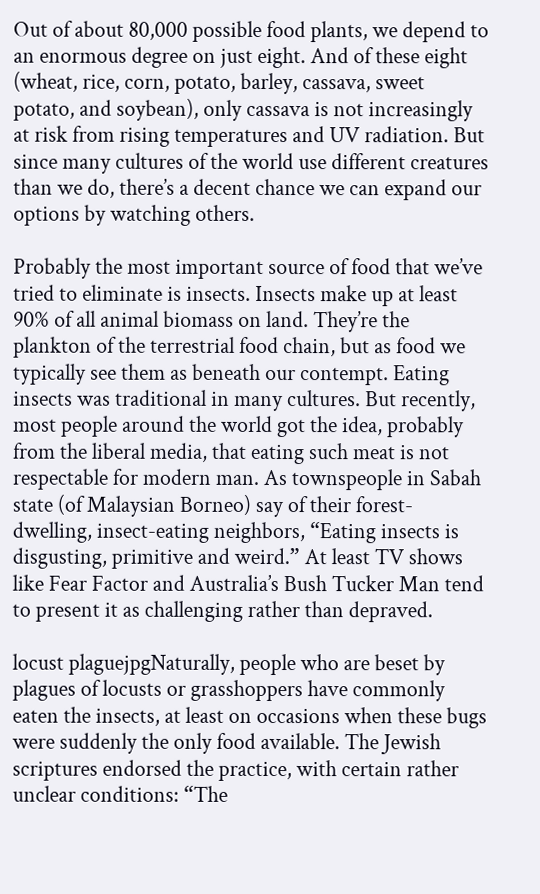Out of about 80,000 possible food plants, we depend to an enormous degree on just eight. And of these eight (wheat, rice, corn, potato, barley, cassava, sweet potato, and soybean), only cassava is not increasingly at risk from rising temperatures and UV radiation. But since many cultures of the world use different creatures than we do, there’s a decent chance we can expand our options by watching others.

Probably the most important source of food that we’ve tried to eliminate is insects. Insects make up at least 90% of all animal biomass on land. They’re the plankton of the terrestrial food chain, but as food we typically see them as beneath our contempt. Eating insects was traditional in many cultures. But recently, most people around the world got the idea, probably from the liberal media, that eating such meat is not respectable for modern man. As townspeople in Sabah state (of Malaysian Borneo) say of their forest-dwelling, insect-eating neighbors, “Eating insects is disgusting, primitive and weird.” At least TV shows like Fear Factor and Australia’s Bush Tucker Man tend to present it as challenging rather than depraved.

locust plaguejpgNaturally, people who are beset by plagues of locusts or grasshoppers have commonly eaten the insects, at least on occasions when these bugs were suddenly the only food available. The Jewish scriptures endorsed the practice, with certain rather unclear conditions: “The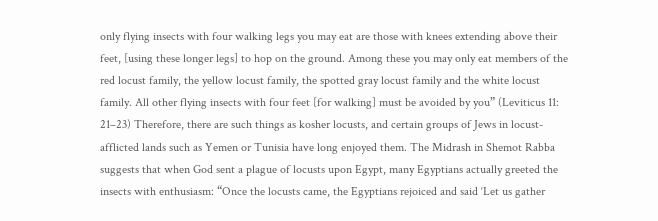only flying insects with four walking legs you may eat are those with knees extending above their feet, [using these longer legs] to hop on the ground. Among these you may only eat members of the red locust family, the yellow locust family, the spotted gray locust family and the white locust family. All other flying insects with four feet [for walking] must be avoided by you” (Leviticus 11: 21–23) Therefore, there are such things as kosher locusts, and certain groups of Jews in locust-afflicted lands such as Yemen or Tunisia have long enjoyed them. The Midrash in Shemot Rabba suggests that when God sent a plague of locusts upon Egypt, many Egyptians actually greeted the insects with enthusiasm: “Once the locusts came, the Egyptians rejoiced and said ‘Let us gather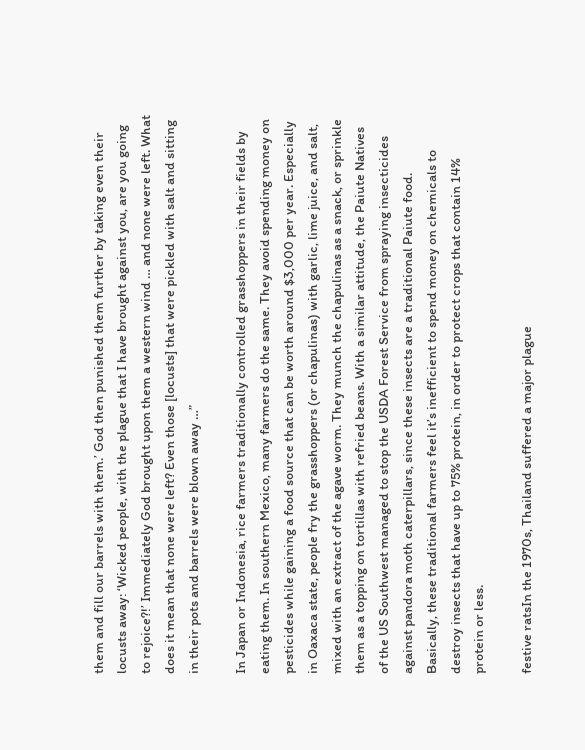them and fill our barrels with them.’ God then punished them further by taking even their locusts away: ‘Wicked people, with the plague that I have brought against you, are you going to rejoice?!’ Immediately God brought upon them a western wind … and none were left. What does it mean that none were left? Even those [locusts] that were pickled with salt and sitting in their pots and barrels were blown away …”

In Japan or Indonesia, rice farmers traditionally controlled grasshoppers in their fields by eating them. In southern Mexico, many farmers do the same. They avoid spending money on pesticides while gaining a food source that can be worth around $3,000 per year. Especially in Oaxaca state, people fry the grasshoppers (or chapulinas) with garlic, lime juice, and salt, mixed with an extract of the agave worm. They munch the chapulinas as a snack, or sprinkle them as a topping on tortillas with refried beans. With a similar attitude, the Paiute Natives of the US Southwest managed to stop the USDA Forest Service from spraying insecticides against pandora moth caterpillars, since these insects are a traditional Paiute food. Basically, these traditional farmers feel it’s inefficient to spend money on chemicals to destroy insects that have up to 75% protein, in order to protect crops that contain 14% protein or less.

festive ratsIn the 1970s, Thailand suffered a major plague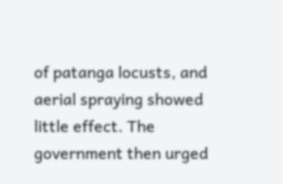of patanga locusts, and aerial spraying showed little effect. The government then urged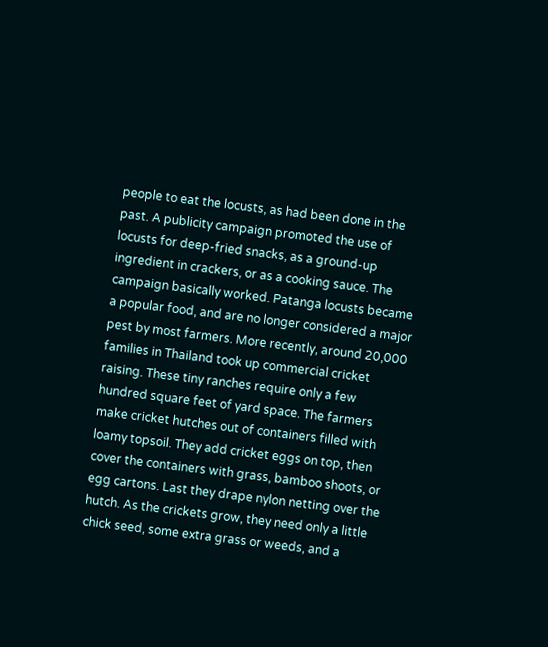people to eat the locusts, as had been done in the past. A publicity campaign promoted the use of locusts for deep-fried snacks, as a ground-up ingredient in crackers, or as a cooking sauce. The campaign basically worked. Patanga locusts became a popular food, and are no longer considered a major pest by most farmers. More recently, around 20,000 families in Thailand took up commercial cricket raising. These tiny ranches require only a few hundred square feet of yard space. The farmers make cricket hutches out of containers filled with loamy topsoil. They add cricket eggs on top, then cover the containers with grass, bamboo shoots, or egg cartons. Last they drape nylon netting over the hutch. As the crickets grow, they need only a little chick seed, some extra grass or weeds, and a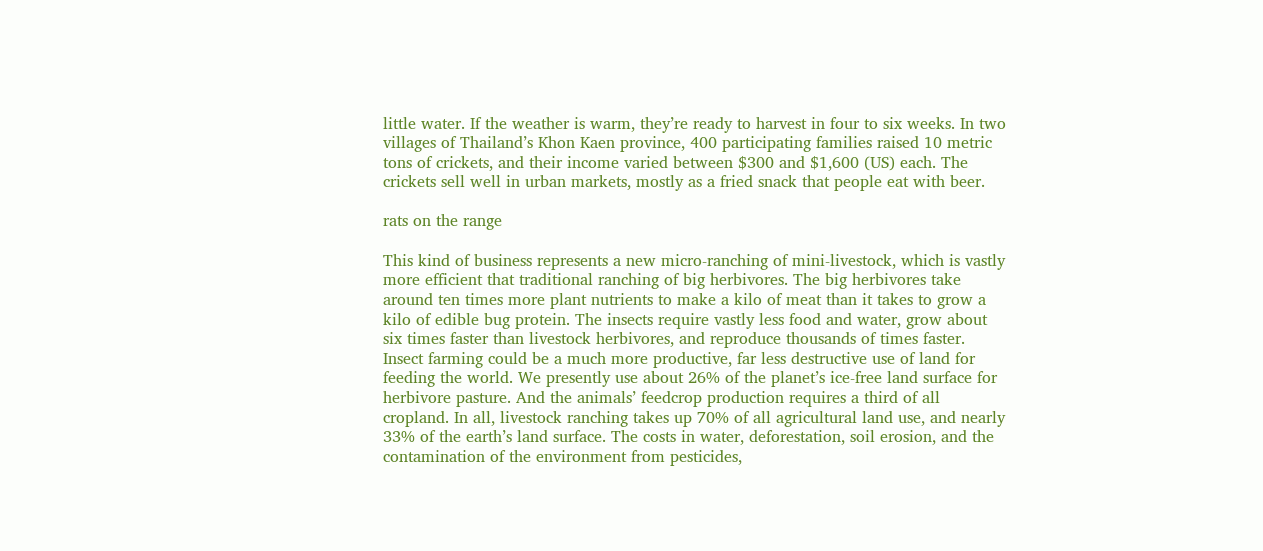little water. If the weather is warm, they’re ready to harvest in four to six weeks. In two villages of Thailand’s Khon Kaen province, 400 participating families raised 10 metric tons of crickets, and their income varied between $300 and $1,600 (US) each. The crickets sell well in urban markets, mostly as a fried snack that people eat with beer.

rats on the range

This kind of business represents a new micro-ranching of mini-livestock, which is vastly more efficient that traditional ranching of big herbivores. The big herbivores take around ten times more plant nutrients to make a kilo of meat than it takes to grow a kilo of edible bug protein. The insects require vastly less food and water, grow about six times faster than livestock herbivores, and reproduce thousands of times faster. Insect farming could be a much more productive, far less destructive use of land for feeding the world. We presently use about 26% of the planet’s ice-free land surface for herbivore pasture. And the animals’ feedcrop production requires a third of all cropland. In all, livestock ranching takes up 70% of all agricultural land use, and nearly 33% of the earth’s land surface. The costs in water, deforestation, soil erosion, and the contamination of the environment from pesticides,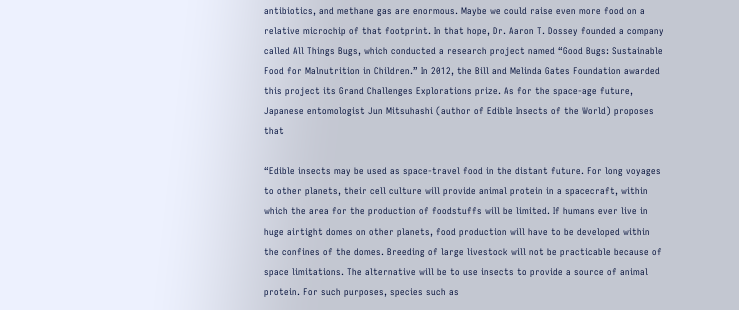antibiotics, and methane gas are enormous. Maybe we could raise even more food on a relative microchip of that footprint. In that hope, Dr. Aaron T. Dossey founded a company called All Things Bugs, which conducted a research project named “Good Bugs: Sustainable Food for Malnutrition in Children.” In 2012, the Bill and Melinda Gates Foundation awarded this project its Grand Challenges Explorations prize. As for the space-age future, Japanese entomologist Jun Mitsuhashi (author of Edible Insects of the World) proposes that

“Edible insects may be used as space-travel food in the distant future. For long voyages to other planets, their cell culture will provide animal protein in a spacecraft, within which the area for the production of foodstuffs will be limited. If humans ever live in huge airtight domes on other planets, food production will have to be developed within the confines of the domes. Breeding of large livestock will not be practicable because of space limitations. The alternative will be to use insects to provide a source of animal protein. For such purposes, species such as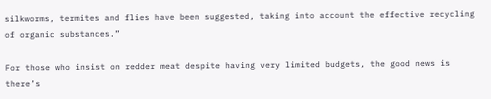silkworms, termites and flies have been suggested, taking into account the effective recycling of organic substances.”

For those who insist on redder meat despite having very limited budgets, the good news is there’s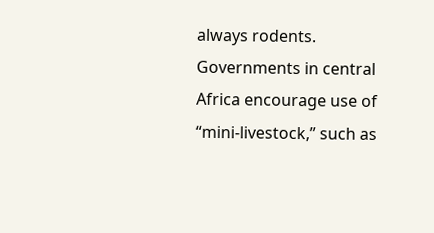always rodents. Governments in central Africa encourage use of “mini-livestock,” such as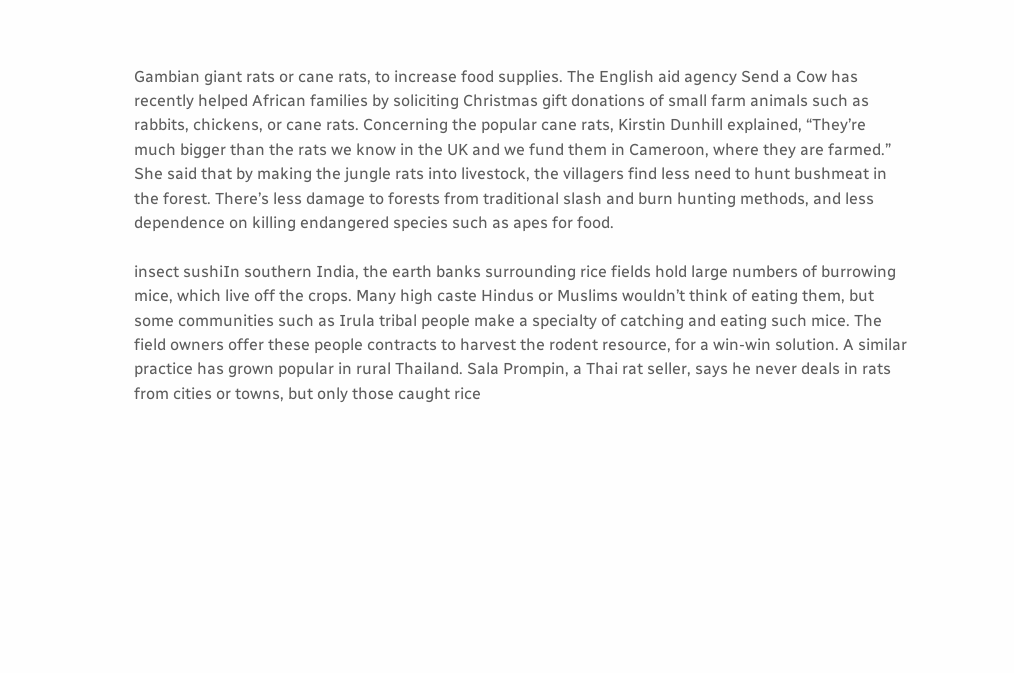Gambian giant rats or cane rats, to increase food supplies. The English aid agency Send a Cow has recently helped African families by soliciting Christmas gift donations of small farm animals such as rabbits, chickens, or cane rats. Concerning the popular cane rats, Kirstin Dunhill explained, “They’re much bigger than the rats we know in the UK and we fund them in Cameroon, where they are farmed.” She said that by making the jungle rats into livestock, the villagers find less need to hunt bushmeat in the forest. There’s less damage to forests from traditional slash and burn hunting methods, and less dependence on killing endangered species such as apes for food.

insect sushiIn southern India, the earth banks surrounding rice fields hold large numbers of burrowing mice, which live off the crops. Many high caste Hindus or Muslims wouldn’t think of eating them, but some communities such as Irula tribal people make a specialty of catching and eating such mice. The field owners offer these people contracts to harvest the rodent resource, for a win-win solution. A similar practice has grown popular in rural Thailand. Sala Prompin, a Thai rat seller, says he never deals in rats from cities or towns, but only those caught rice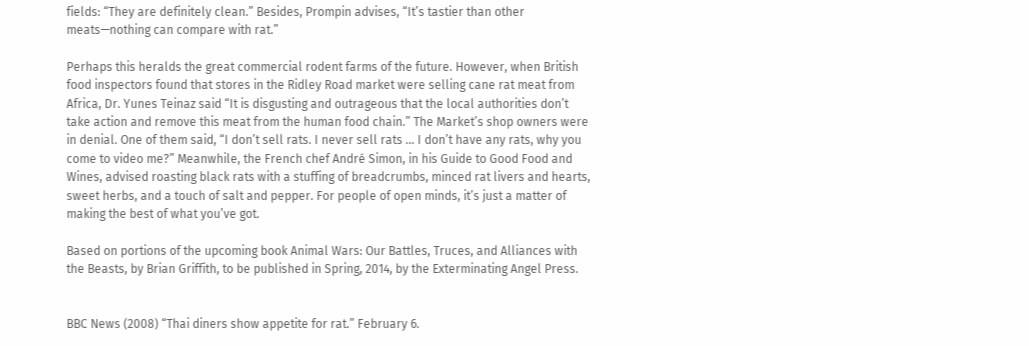fields: “They are definitely clean.” Besides, Prompin advises, “It’s tastier than other meats—nothing can compare with rat.”

Perhaps this heralds the great commercial rodent farms of the future. However, when British food inspectors found that stores in the Ridley Road market were selling cane rat meat from Africa, Dr. Yunes Teinaz said “It is disgusting and outrageous that the local authorities don’t take action and remove this meat from the human food chain.” The Market’s shop owners were in denial. One of them said, “I don’t sell rats. I never sell rats … I don’t have any rats, why you come to video me?” Meanwhile, the French chef André Simon, in his Guide to Good Food and Wines, advised roasting black rats with a stuffing of breadcrumbs, minced rat livers and hearts, sweet herbs, and a touch of salt and pepper. For people of open minds, it’s just a matter of making the best of what you’ve got.

Based on portions of the upcoming book Animal Wars: Our Battles, Truces, and Alliances with the Beasts, by Brian Griffith, to be published in Spring, 2014, by the Exterminating Angel Press.


BBC News (2008) “Thai diners show appetite for rat.” February 6.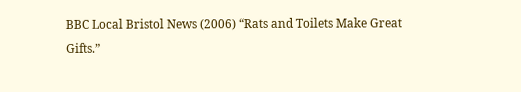BBC Local Bristol News (2006) “Rats and Toilets Make Great Gifts.”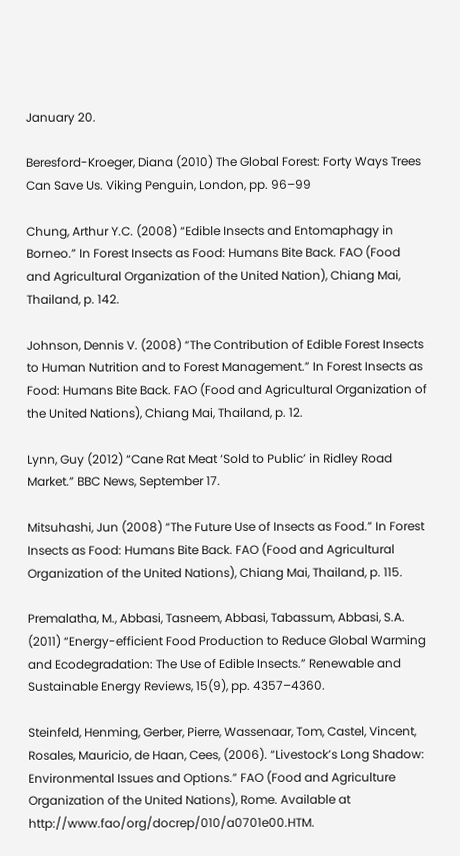January 20.

Beresford-Kroeger, Diana (2010) The Global Forest: Forty Ways Trees Can Save Us. Viking Penguin, London, pp. 96–99

Chung, Arthur Y.C. (2008) “Edible Insects and Entomaphagy in Borneo.” In Forest Insects as Food: Humans Bite Back. FAO (Food and Agricultural Organization of the United Nation), Chiang Mai, Thailand, p. 142.

Johnson, Dennis V. (2008) “The Contribution of Edible Forest Insects to Human Nutrition and to Forest Management.” In Forest Insects as Food: Humans Bite Back. FAO (Food and Agricultural Organization of the United Nations), Chiang Mai, Thailand, p. 12.

Lynn, Guy (2012) “Cane Rat Meat ‘Sold to Public’ in Ridley Road Market.” BBC News, September 17.

Mitsuhashi, Jun (2008) “The Future Use of Insects as Food.” In Forest Insects as Food: Humans Bite Back. FAO (Food and Agricultural Organization of the United Nations), Chiang Mai, Thailand, p. 115.

Premalatha, M., Abbasi, Tasneem, Abbasi, Tabassum, Abbasi, S.A. (2011) “Energy-efficient Food Production to Reduce Global Warming and Ecodegradation: The Use of Edible Insects.” Renewable and Sustainable Energy Reviews, 15(9), pp. 4357–4360.

Steinfeld, Henming, Gerber, Pierre, Wassenaar, Tom, Castel, Vincent, Rosales, Mauricio, de Haan, Cees, (2006). “Livestock’s Long Shadow: Environmental Issues and Options.” FAO (Food and Agriculture Organization of the United Nations), Rome. Available at http://www.fao/org/docrep/010/a0701e00.HTM.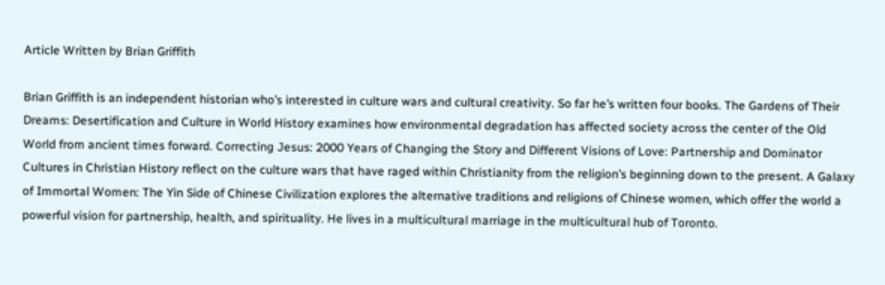Article Written by Brian Griffith

Brian Griffith is an independent historian who’s interested in culture wars and cultural creativity. So far he’s written four books. The Gardens of Their Dreams: Desertification and Culture in World History examines how environmental degradation has affected society across the center of the Old World from ancient times forward. Correcting Jesus: 2000 Years of Changing the Story and Different Visions of Love: Partnership and Dominator Cultures in Christian History reflect on the culture wars that have raged within Christianity from the religion’s beginning down to the present. A Galaxy of Immortal Women: The Yin Side of Chinese Civilization explores the alternative traditions and religions of Chinese women, which offer the world a powerful vision for partnership, health, and spirituality. He lives in a multicultural marriage in the multicultural hub of Toronto.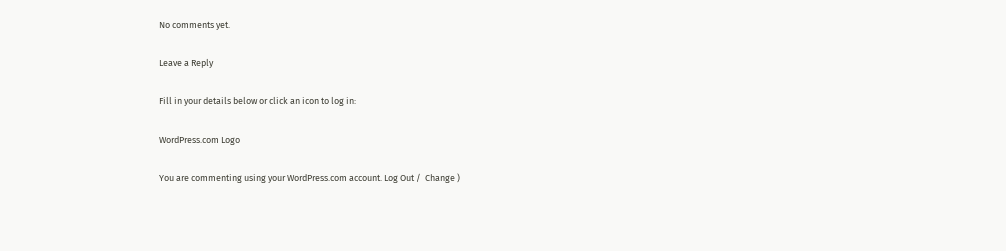No comments yet.

Leave a Reply

Fill in your details below or click an icon to log in:

WordPress.com Logo

You are commenting using your WordPress.com account. Log Out /  Change )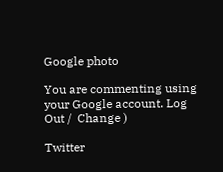Google photo

You are commenting using your Google account. Log Out /  Change )

Twitter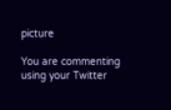picture

You are commenting using your Twitter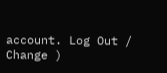account. Log Out /  Change )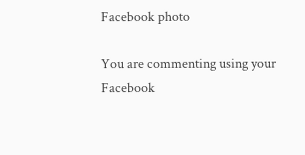Facebook photo

You are commenting using your Facebook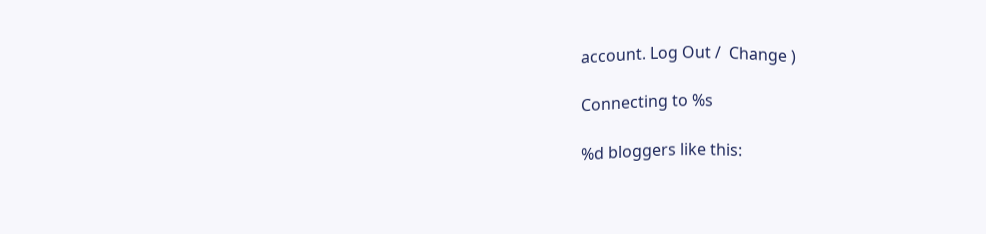account. Log Out /  Change )

Connecting to %s

%d bloggers like this: